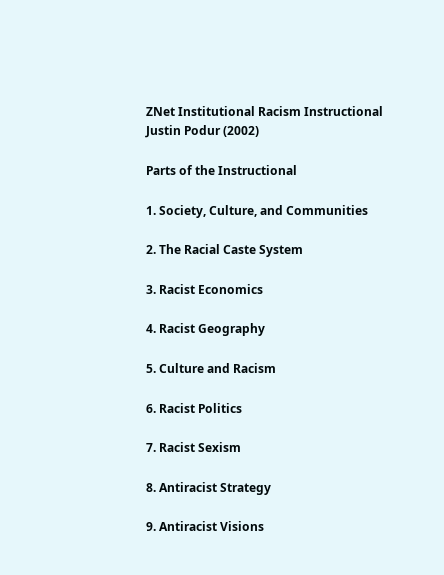ZNet Institutional Racism Instructional
Justin Podur (2002)

Parts of the Instructional

1. Society, Culture, and Communities

2. The Racial Caste System

3. Racist Economics

4. Racist Geography

5. Culture and Racism

6. Racist Politics

7. Racist Sexism

8. Antiracist Strategy

9. Antiracist Visions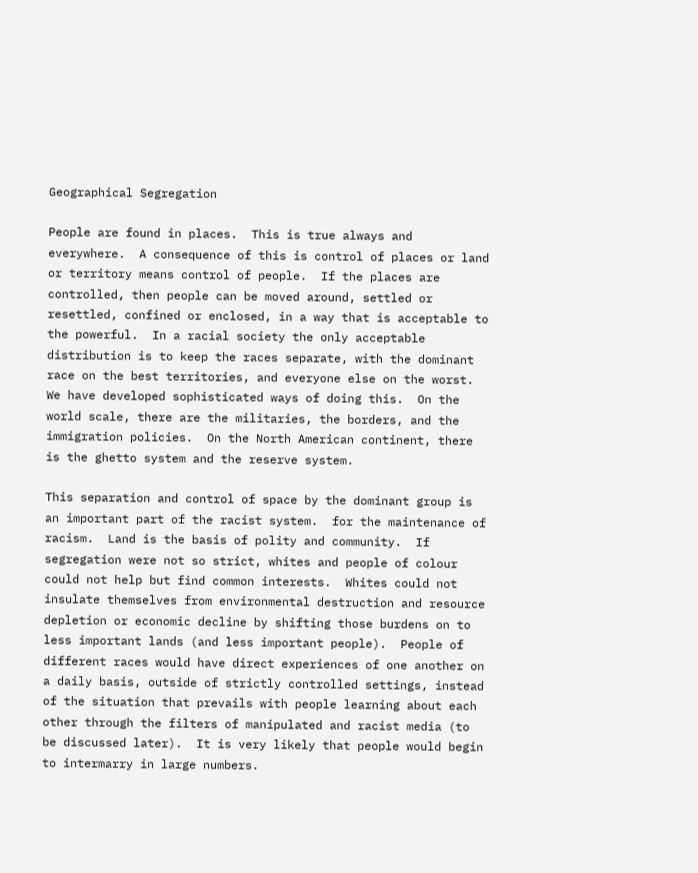Geographical Segregation

People are found in places.  This is true always and everywhere.  A consequence of this is control of places or land or territory means control of people.  If the places are controlled, then people can be moved around, settled or resettled, confined or enclosed, in a way that is acceptable to the powerful.  In a racial society the only acceptable distribution is to keep the races separate, with the dominant race on the best territories, and everyone else on the worst.  We have developed sophisticated ways of doing this.  On the world scale, there are the militaries, the borders, and the immigration policies.  On the North American continent, there is the ghetto system and the reserve system.

This separation and control of space by the dominant group is an important part of the racist system.  for the maintenance of racism.  Land is the basis of polity and community.  If segregation were not so strict, whites and people of colour could not help but find common interests.  Whites could not insulate themselves from environmental destruction and resource depletion or economic decline by shifting those burdens on to less important lands (and less important people).  People of different races would have direct experiences of one another on a daily basis, outside of strictly controlled settings, instead of the situation that prevails with people learning about each other through the filters of manipulated and racist media (to be discussed later).  It is very likely that people would begin to intermarry in large numbers.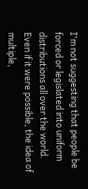I'm not suggesting that people be forced or legislated into uniform distributions all over the world.  Even if it were possible, the idea of multiple,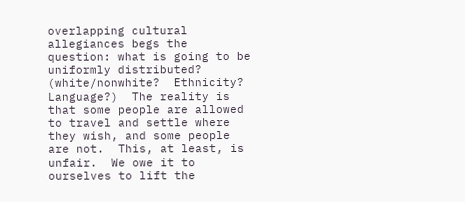overlapping cultural allegiances begs the question: what is going to be uniformly distributed?  (white/nonwhite?  Ethnicity?  Language?)  The reality is that some people are allowed to travel and settle where they wish, and some people are not.  This, at least, is unfair.  We owe it to ourselves to lift the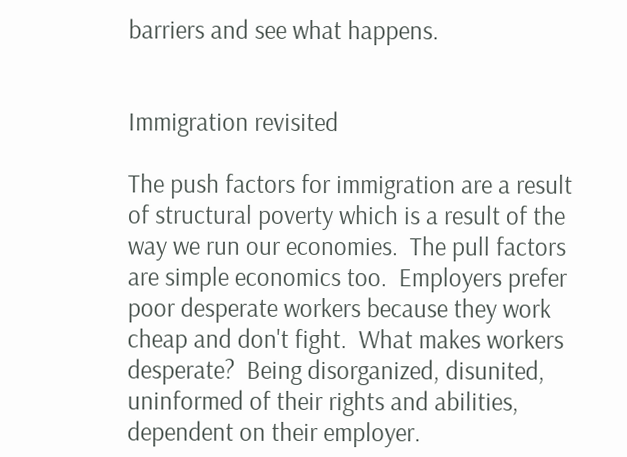barriers and see what happens.


Immigration revisited

The push factors for immigration are a result of structural poverty which is a result of the way we run our economies.  The pull factors are simple economics too.  Employers prefer poor desperate workers because they work cheap and don't fight.  What makes workers desperate?  Being disorganized, disunited, uninformed of their rights and abilities, dependent on their employer.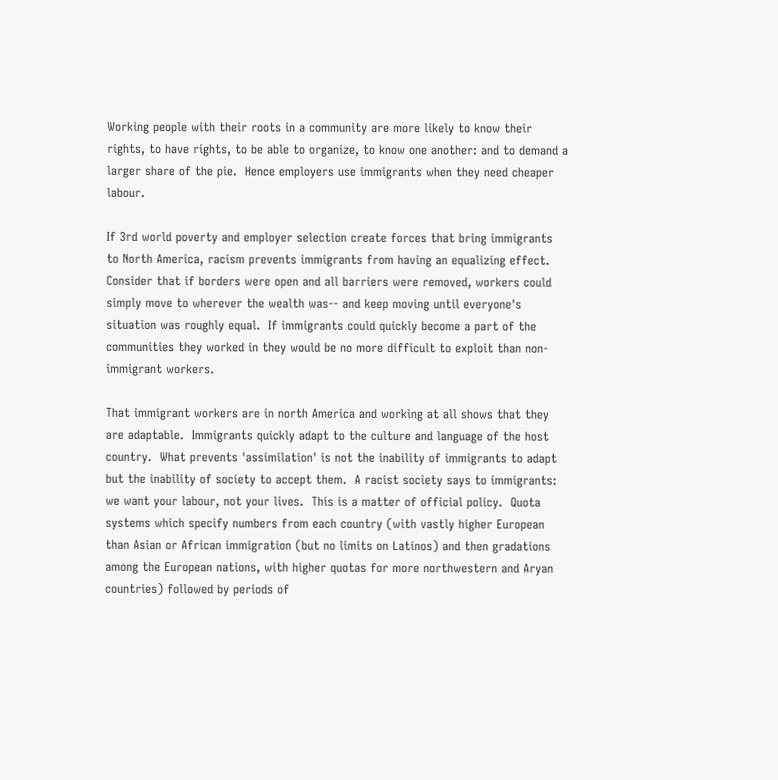Working people with their roots in a community are more likely to know their rights, to have rights, to be able to organize, to know one another: and to demand a larger share of the pie.  Hence employers use immigrants when they need cheaper labour.

If 3rd world poverty and employer selection create forces that bring immigrants to North America, racism prevents immigrants from having an equalizing effect.  Consider that if borders were open and all barriers were removed, workers could simply move to wherever the wealth was-- and keep moving until everyone's situation was roughly equal.  If immigrants could quickly become a part of the communities they worked in they would be no more difficult to exploit than non-immigrant workers.

That immigrant workers are in north America and working at all shows that they are adaptable.  Immigrants quickly adapt to the culture and language of the host country.  What prevents 'assimilation' is not the inability of immigrants to adapt but the inability of society to accept them.  A racist society says to immigrants: we want your labour, not your lives.  This is a matter of official policy.  Quota systems which specify numbers from each country (with vastly higher European than Asian or African immigration (but no limits on Latinos) and then gradations among the European nations, with higher quotas for more northwestern and Aryan countries) followed by periods of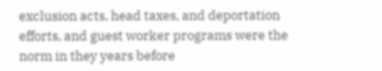exclusion acts, head taxes, and deportation efforts, and guest worker programs were the norm in they years before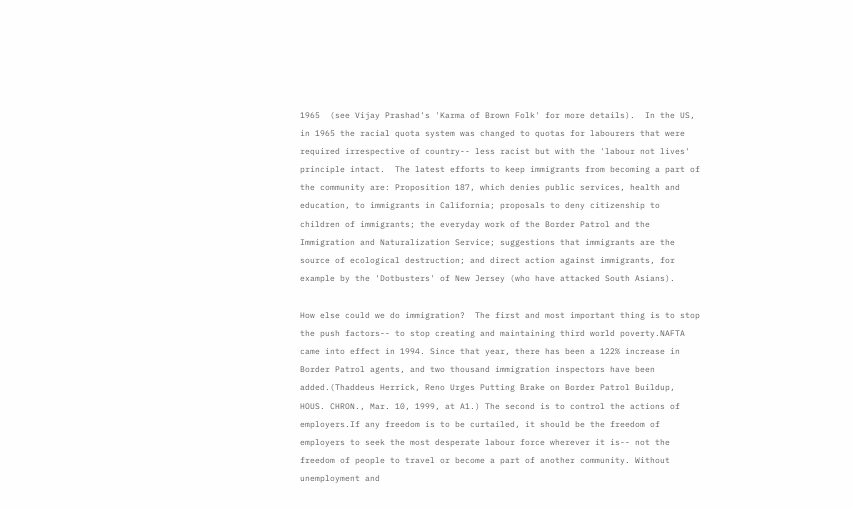1965  (see Vijay Prashad's 'Karma of Brown Folk' for more details).  In the US, in 1965 the racial quota system was changed to quotas for labourers that were required irrespective of country-- less racist but with the 'labour not lives' principle intact.  The latest efforts to keep immigrants from becoming a part of the community are: Proposition 187, which denies public services, health and education, to immigrants in California; proposals to deny citizenship to children of immigrants; the everyday work of the Border Patrol and the Immigration and Naturalization Service; suggestions that immigrants are the source of ecological destruction; and direct action against immigrants, for example by the 'Dotbusters' of New Jersey (who have attacked South Asians).

How else could we do immigration?  The first and most important thing is to stop the push factors-- to stop creating and maintaining third world poverty.NAFTA came into effect in 1994. Since that year, there has been a 122% increase in Border Patrol agents, and two thousand immigration inspectors have been added.(Thaddeus Herrick, Reno Urges Putting Brake on Border Patrol Buildup, HOUS. CHRON., Mar. 10, 1999, at A1.) The second is to control the actions of employers.If any freedom is to be curtailed, it should be the freedom of employers to seek the most desperate labour force wherever it is-- not the freedom of people to travel or become a part of another community. Without unemployment and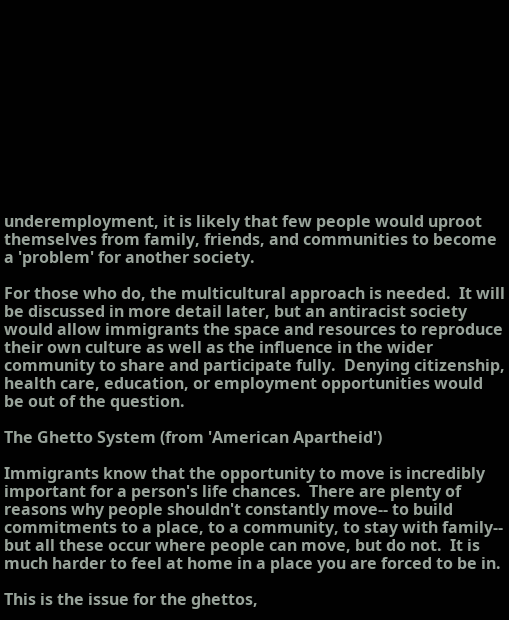underemployment, it is likely that few people would uproot themselves from family, friends, and communities to become a 'problem' for another society.

For those who do, the multicultural approach is needed.  It will be discussed in more detail later, but an antiracist society would allow immigrants the space and resources to reproduce their own culture as well as the influence in the wider community to share and participate fully.  Denying citizenship, health care, education, or employment opportunities would be out of the question.

The Ghetto System (from 'American Apartheid')

Immigrants know that the opportunity to move is incredibly important for a person's life chances.  There are plenty of reasons why people shouldn't constantly move-- to build commitments to a place, to a community, to stay with family-- but all these occur where people can move, but do not.  It is much harder to feel at home in a place you are forced to be in.

This is the issue for the ghettos,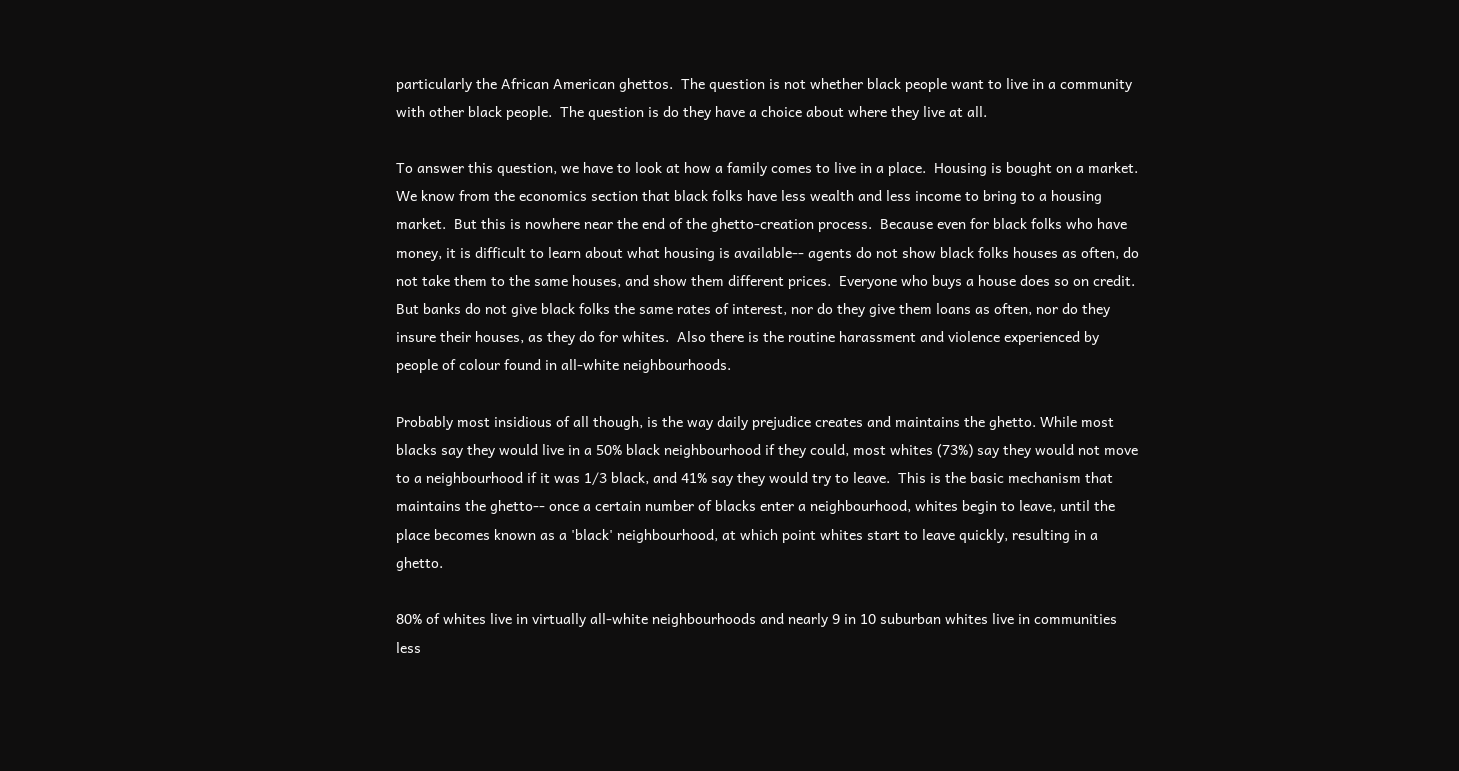particularly the African American ghettos.  The question is not whether black people want to live in a community with other black people.  The question is do they have a choice about where they live at all.

To answer this question, we have to look at how a family comes to live in a place.  Housing is bought on a market.  We know from the economics section that black folks have less wealth and less income to bring to a housing market.  But this is nowhere near the end of the ghetto-creation process.  Because even for black folks who have money, it is difficult to learn about what housing is available-- agents do not show black folks houses as often, do not take them to the same houses, and show them different prices.  Everyone who buys a house does so on credit.  But banks do not give black folks the same rates of interest, nor do they give them loans as often, nor do they insure their houses, as they do for whites.  Also there is the routine harassment and violence experienced by people of colour found in all-white neighbourhoods.

Probably most insidious of all though, is the way daily prejudice creates and maintains the ghetto. While most blacks say they would live in a 50% black neighbourhood if they could, most whites (73%) say they would not move to a neighbourhood if it was 1/3 black, and 41% say they would try to leave.  This is the basic mechanism that maintains the ghetto-- once a certain number of blacks enter a neighbourhood, whites begin to leave, until the place becomes known as a 'black' neighbourhood, at which point whites start to leave quickly, resulting in a ghetto.

80% of whites live in virtually all-white neighbourhoods and nearly 9 in 10 suburban whites live in communities less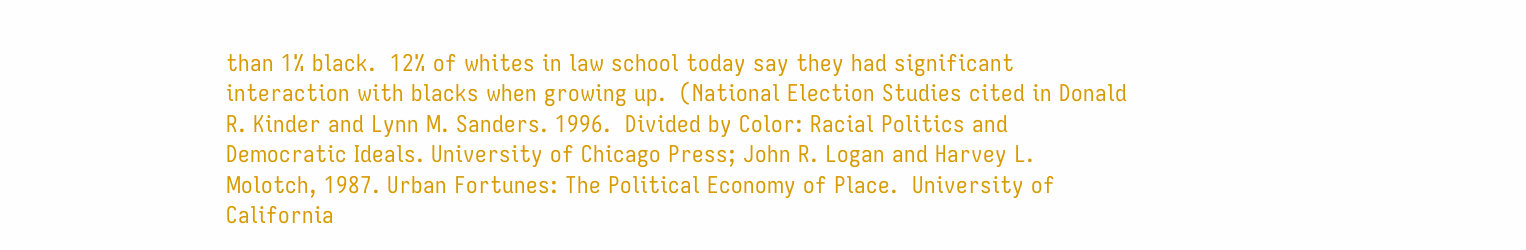than 1% black.  12% of whites in law school today say they had significant interaction with blacks when growing up.  (National Election Studies cited in Donald R. Kinder and Lynn M. Sanders. 1996.  Divided by Color: Racial Politics and Democratic Ideals. University of Chicago Press; John R. Logan and Harvey L. Molotch, 1987. Urban Fortunes: The Political Economy of Place.  University of California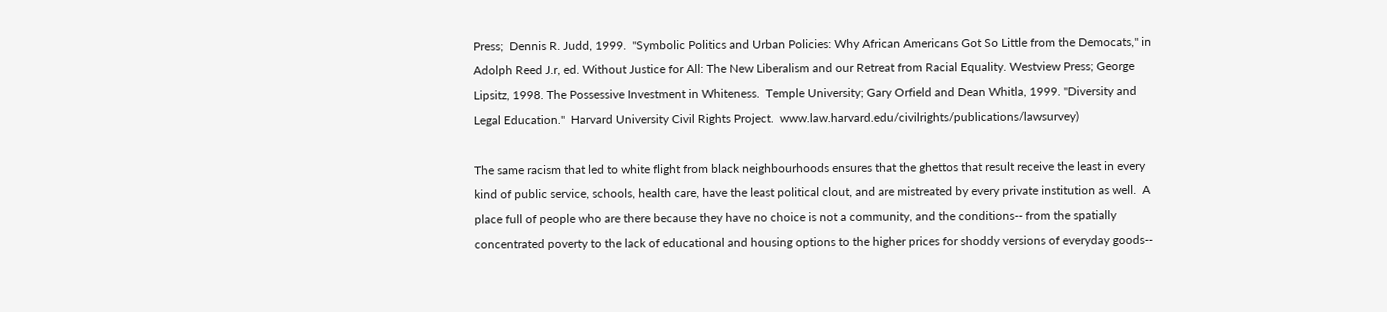Press;  Dennis R. Judd, 1999.  "Symbolic Politics and Urban Policies: Why African Americans Got So Little from the Democats," in Adolph Reed J.r, ed. Without Justice for All: The New Liberalism and our Retreat from Racial Equality. Westview Press; George Lipsitz, 1998. The Possessive Investment in Whiteness.  Temple University; Gary Orfield and Dean Whitla, 1999. "Diversity and Legal Education."  Harvard University Civil Rights Project.  www.law.harvard.edu/civilrights/publications/lawsurvey)

The same racism that led to white flight from black neighbourhoods ensures that the ghettos that result receive the least in every kind of public service, schools, health care, have the least political clout, and are mistreated by every private institution as well.  A place full of people who are there because they have no choice is not a community, and the conditions-- from the spatially concentrated poverty to the lack of educational and housing options to the higher prices for shoddy versions of everyday goods--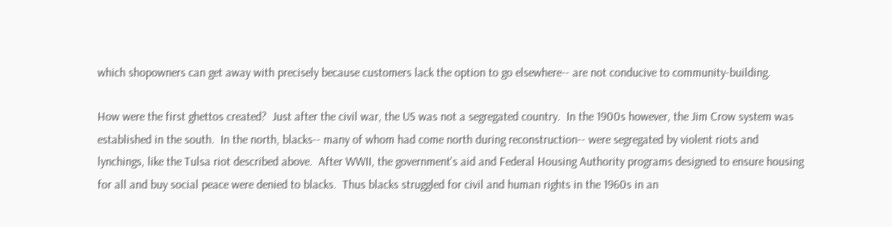which shopowners can get away with precisely because customers lack the option to go elsewhere-- are not conducive to community-building.

How were the first ghettos created?  Just after the civil war, the US was not a segregated country.  In the 1900s however, the Jim Crow system was established in the south.  In the north, blacks-- many of whom had come north during reconstruction-- were segregated by violent riots and lynchings, like the Tulsa riot described above.  After WWII, the government's aid and Federal Housing Authority programs designed to ensure housing for all and buy social peace were denied to blacks.  Thus blacks struggled for civil and human rights in the 1960s in an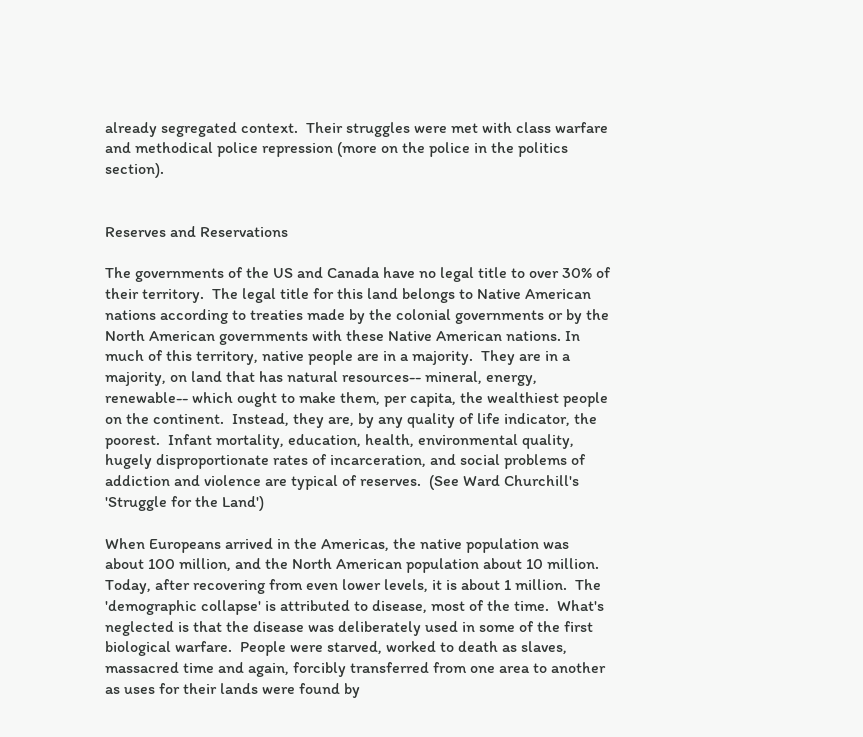already segregated context.  Their struggles were met with class warfare and methodical police repression (more on the police in the politics section).


Reserves and Reservations

The governments of the US and Canada have no legal title to over 30% of their territory.  The legal title for this land belongs to Native American nations according to treaties made by the colonial governments or by the North American governments with these Native American nations. In much of this territory, native people are in a majority.  They are in a majority, on land that has natural resources-- mineral, energy, renewable-- which ought to make them, per capita, the wealthiest people on the continent.  Instead, they are, by any quality of life indicator, the poorest.  Infant mortality, education, health, environmental quality, hugely disproportionate rates of incarceration, and social problems of addiction and violence are typical of reserves.  (See Ward Churchill's 'Struggle for the Land')

When Europeans arrived in the Americas, the native population was about 100 million, and the North American population about 10 million.  Today, after recovering from even lower levels, it is about 1 million.  The 'demographic collapse' is attributed to disease, most of the time.  What's neglected is that the disease was deliberately used in some of the first biological warfare.  People were starved, worked to death as slaves, massacred time and again, forcibly transferred from one area to another as uses for their lands were found by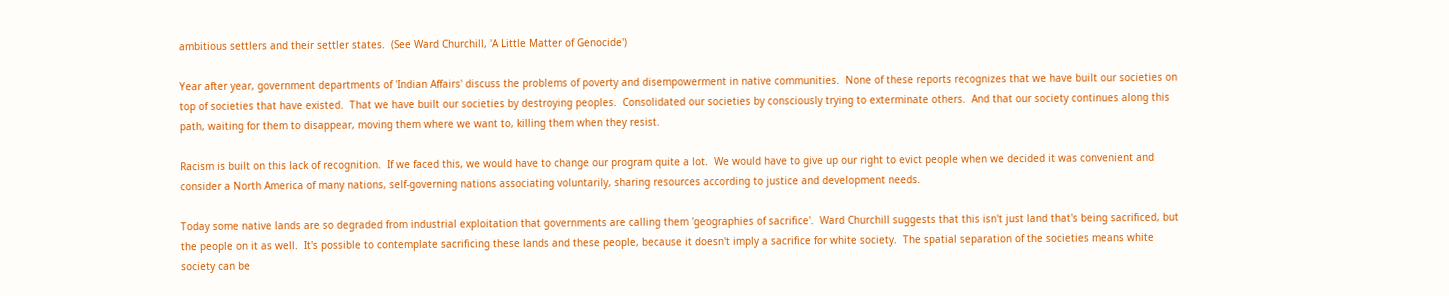ambitious settlers and their settler states.  (See Ward Churchill, 'A Little Matter of Genocide')

Year after year, government departments of 'Indian Affairs' discuss the problems of poverty and disempowerment in native communities.  None of these reports recognizes that we have built our societies on top of societies that have existed.  That we have built our societies by destroying peoples.  Consolidated our societies by consciously trying to exterminate others.  And that our society continues along this path, waiting for them to disappear, moving them where we want to, killing them when they resist.

Racism is built on this lack of recognition.  If we faced this, we would have to change our program quite a lot.  We would have to give up our right to evict people when we decided it was convenient and consider a North America of many nations, self-governing nations associating voluntarily, sharing resources according to justice and development needs.

Today some native lands are so degraded from industrial exploitation that governments are calling them 'geographies of sacrifice'.  Ward Churchill suggests that this isn't just land that's being sacrificed, but the people on it as well.  It's possible to contemplate sacrificing these lands and these people, because it doesn't imply a sacrifice for white society.  The spatial separation of the societies means white society can be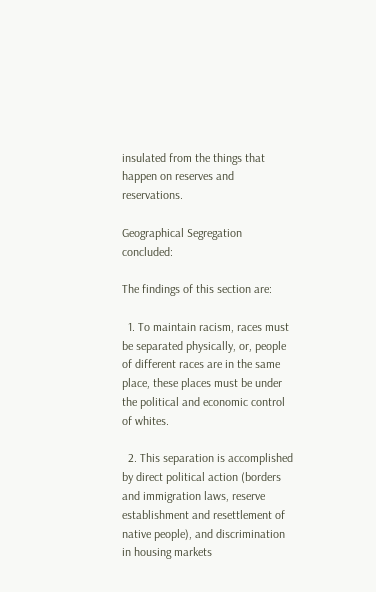insulated from the things that happen on reserves and reservations.

Geographical Segregation concluded:

The findings of this section are:

  1. To maintain racism, races must be separated physically, or, people of different races are in the same place, these places must be under the political and economic control of whites.

  2. This separation is accomplished by direct political action (borders and immigration laws, reserve establishment and resettlement of native people), and discrimination in housing markets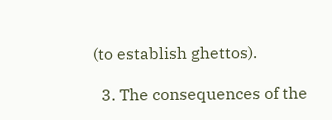(to establish ghettos).

  3. The consequences of the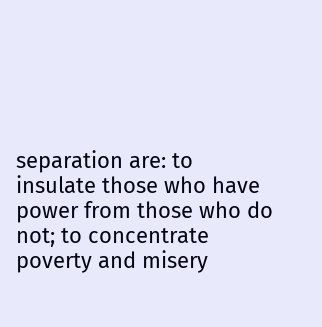separation are: to insulate those who have power from those who do not; to concentrate poverty and misery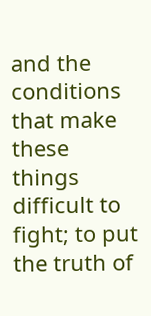and the conditions that make these things difficult to fight; to put the truth of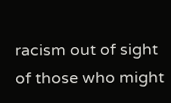racism out of sight of those who might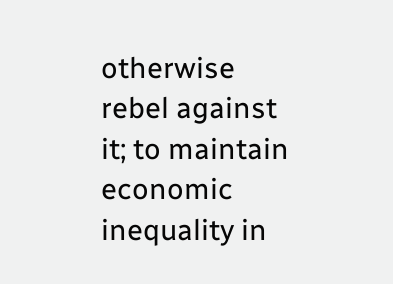otherwise rebel against it; to maintain economic inequality in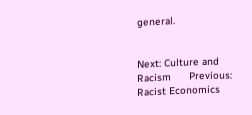general.


Next: Culture and Racism      Previous: Racist Economics